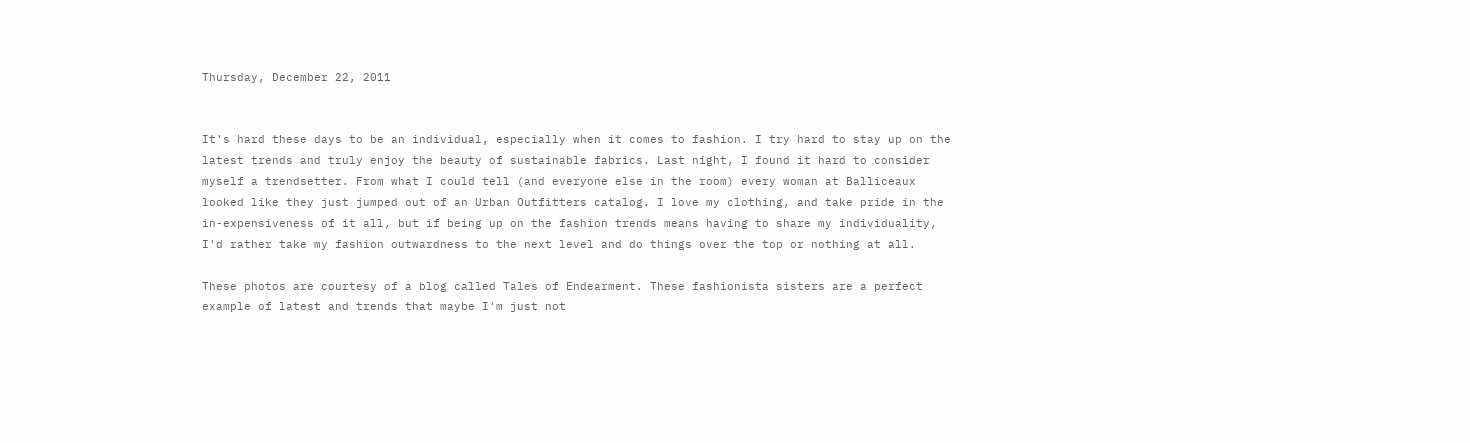Thursday, December 22, 2011


It's hard these days to be an individual, especially when it comes to fashion. I try hard to stay up on the latest trends and truly enjoy the beauty of sustainable fabrics. Last night, I found it hard to consider myself a trendsetter. From what I could tell (and everyone else in the room) every woman at Balliceaux looked like they just jumped out of an Urban Outfitters catalog. I love my clothing, and take pride in the in-expensiveness of it all, but if being up on the fashion trends means having to share my individuality, I'd rather take my fashion outwardness to the next level and do things over the top or nothing at all.

These photos are courtesy of a blog called Tales of Endearment. These fashionista sisters are a perfect example of latest and trends that maybe I'm just not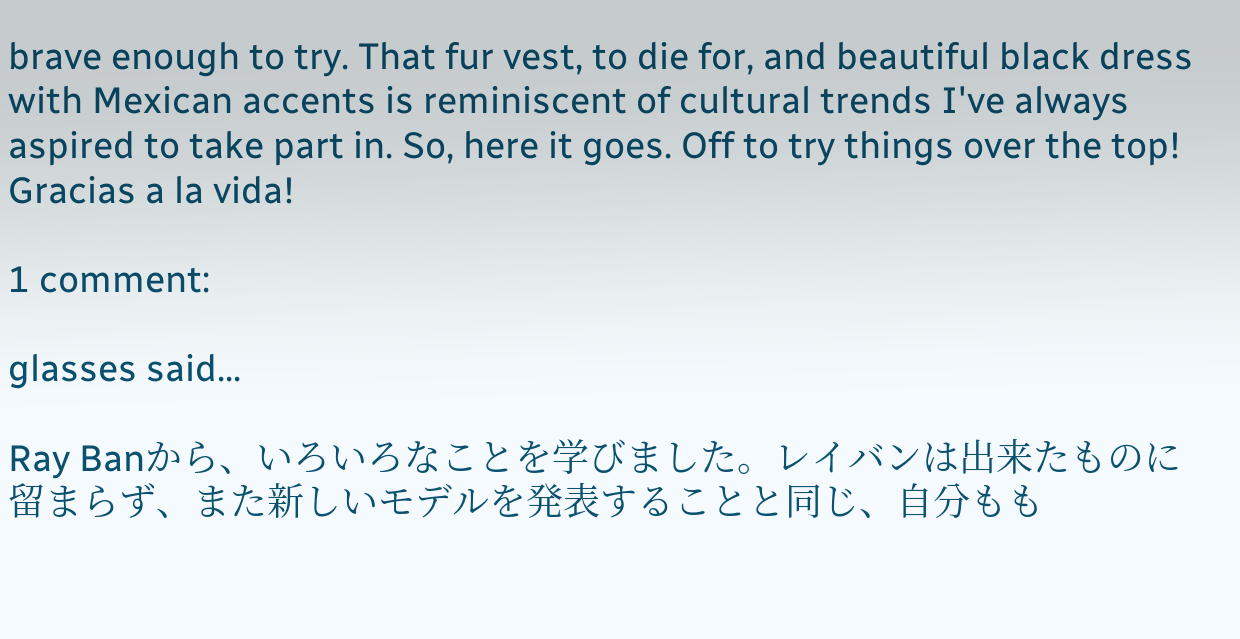brave enough to try. That fur vest, to die for, and beautiful black dress with Mexican accents is reminiscent of cultural trends I've always aspired to take part in. So, here it goes. Off to try things over the top! Gracias a la vida!

1 comment:

glasses said...

Ray Banから、いろいろなことを学びました。レイバンは出来たものに留まらず、また新しいモデルを発表することと同じ、自分もも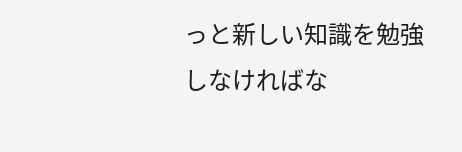っと新しい知識を勉強しなければな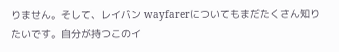りません。そして、レイバン wayfarerについてもまだたくさん知りたいです。自分が持つこのイ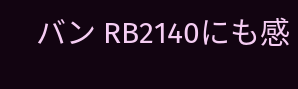バン RB2140にも感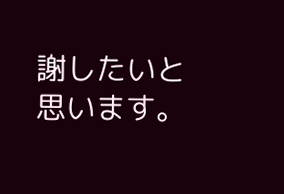謝したいと思います。